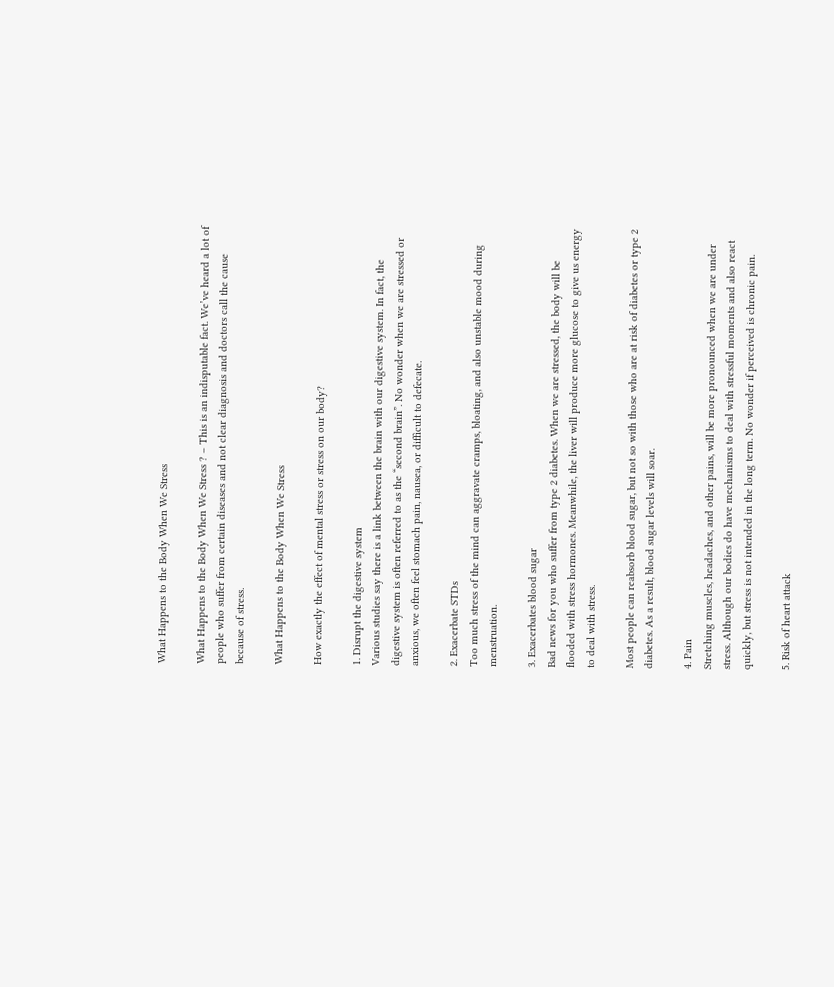What Happens to the Body When We Stress

What Happens to the Body When We Stress ? – This is an indisputable fact. We’ve heard a lot of people who suffer from certain diseases and not clear diagnosis and doctors call the cause because of stress.

What Happens to the Body When We Stress

How exactly the effect of mental stress or stress on our body?

1. Disrupt the digestive system
Various studies say there is a link between the brain with our digestive system. In fact, the digestive system is often referred to as the “second brain”. No wonder when we are stressed or anxious, we often feel stomach pain, nausea, or difficult to defecate.

2. Exacerbate STDs
Too much stress of the mind can aggravate cramps, bloating, and also unstable mood during menstruation.

3. Exacerbates blood sugar
Bad news for you who suffer from type 2 diabetes. When we are stressed, the body will be flooded with stress hormones. Meanwhile, the liver will produce more glucose to give us energy to deal with stress.

Most people can reabsorb blood sugar, but not so with those who are at risk of diabetes or type 2 diabetes. As a result, blood sugar levels will soar.

4. Pain
Stretching muscles, headaches, and other pains, will be more pronounced when we are under stress. Although our bodies do have mechanisms to deal with stressful moments and also react quickly, but stress is not intended in the long term. No wonder if perceived is chronic pain.

5. Risk of heart attack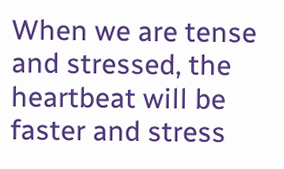When we are tense and stressed, the heartbeat will be faster and stress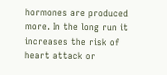hormones are produced more. In the long run it increases the risk of heart attack or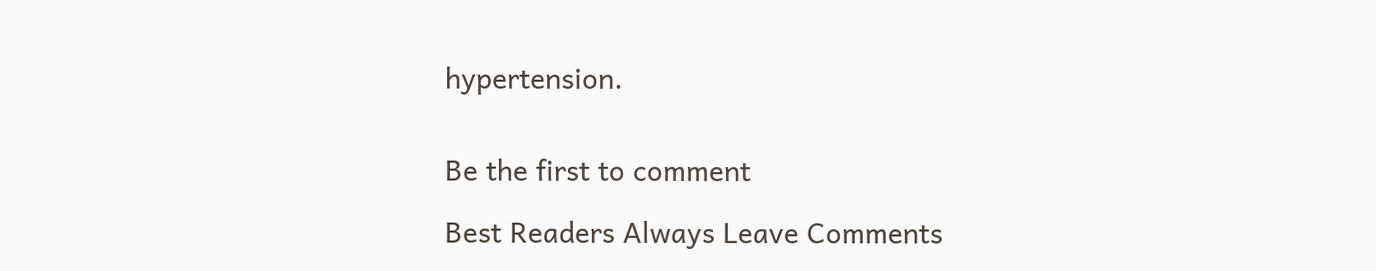hypertension.


Be the first to comment

Best Readers Always Leave Comments